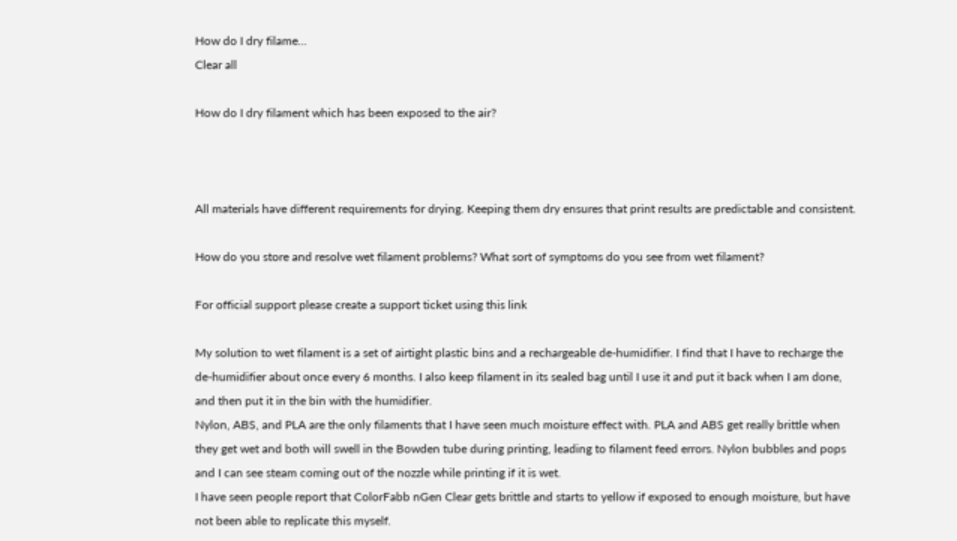How do I dry filame...
Clear all

How do I dry filament which has been exposed to the air?



All materials have different requirements for drying. Keeping them dry ensures that print results are predictable and consistent.

How do you store and resolve wet filament problems? What sort of symptoms do you see from wet filament?

For official support please create a support ticket using this link

My solution to wet filament is a set of airtight plastic bins and a rechargeable de-humidifier. I find that I have to recharge the de-humidifier about once every 6 months. I also keep filament in its sealed bag until I use it and put it back when I am done, and then put it in the bin with the humidifier.
Nylon, ABS, and PLA are the only filaments that I have seen much moisture effect with. PLA and ABS get really brittle when they get wet and both will swell in the Bowden tube during printing, leading to filament feed errors. Nylon bubbles and pops and I can see steam coming out of the nozzle while printing if it is wet.
I have seen people report that ColorFabb nGen Clear gets brittle and starts to yellow if exposed to enough moisture, but have not been able to replicate this myself.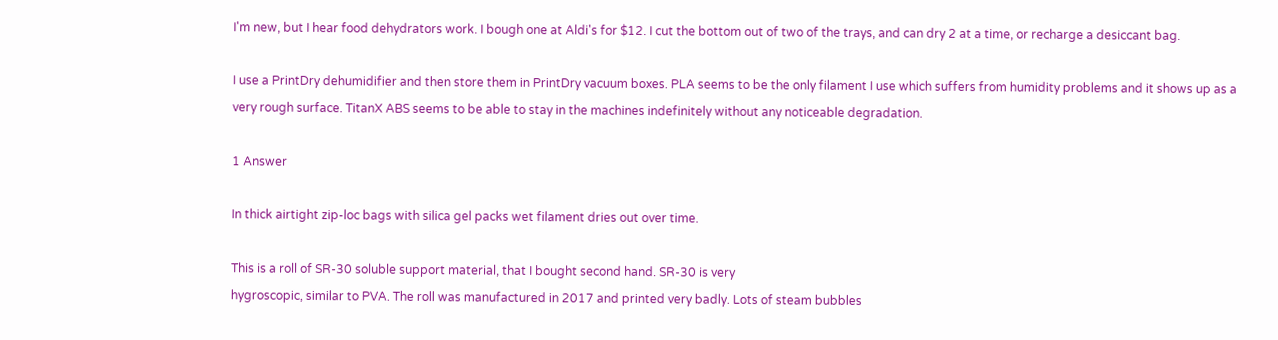I'm new, but I hear food dehydrators work. I bough one at Aldi's for $12. I cut the bottom out of two of the trays, and can dry 2 at a time, or recharge a desiccant bag.

I use a PrintDry dehumidifier and then store them in PrintDry vacuum boxes. PLA seems to be the only filament I use which suffers from humidity problems and it shows up as a very rough surface. TitanX ABS seems to be able to stay in the machines indefinitely without any noticeable degradation.

1 Answer

In thick airtight zip-loc bags with silica gel packs wet filament dries out over time.

This is a roll of SR-30 soluble support material, that I bought second hand. SR-30 is very
hygroscopic, similar to PVA. The roll was manufactured in 2017 and printed very badly. Lots of steam bubbles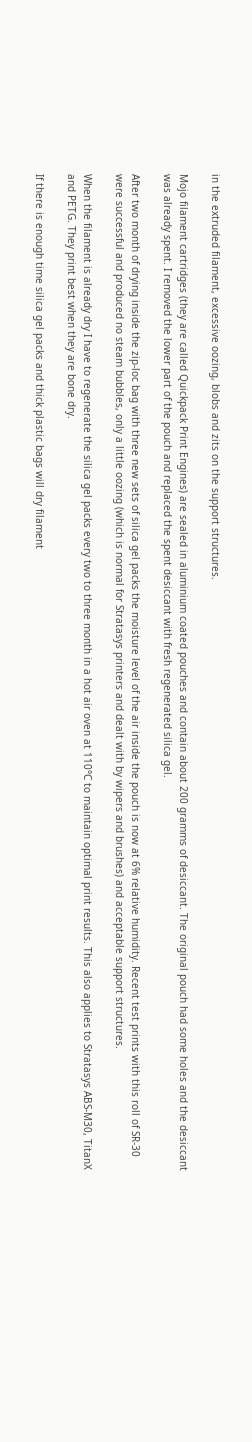in the extruded filament, excessive oozing, blobs and zits on the support structures.

Mojo filament cartridges (they are called Quickpack Print Engines) are sealed in aluminium coated pouches and contain about 200 gramms of desiccant. The original pouch had some holes and the desiccant was already spent. I removed the lower part of the pouch and replaced the spent desiccant with fresh regenerated silica gel.

After two month of drying inside the zip-loc bag with three new sets of silica gel packs the moisture level of the air inside the pouch is now at 6% relative humidity. Recent test prints with this roll of SR-30 were successful and produced no steam bubbles, only a little oozing (which is normal for Stratasys printers and dealt with by wipers and brushes) and acceptable support structures.

When the filament is already dry I have to regenerate the silica gel packs every two to three month in a hot air oven at 110°C to maintain optimal print results. This also applies to Stratasys ABS-M30, TitanX and PETG. They print best when they are bone dry.

If there is enough time silica gel packs and thick plastic bags will dry filament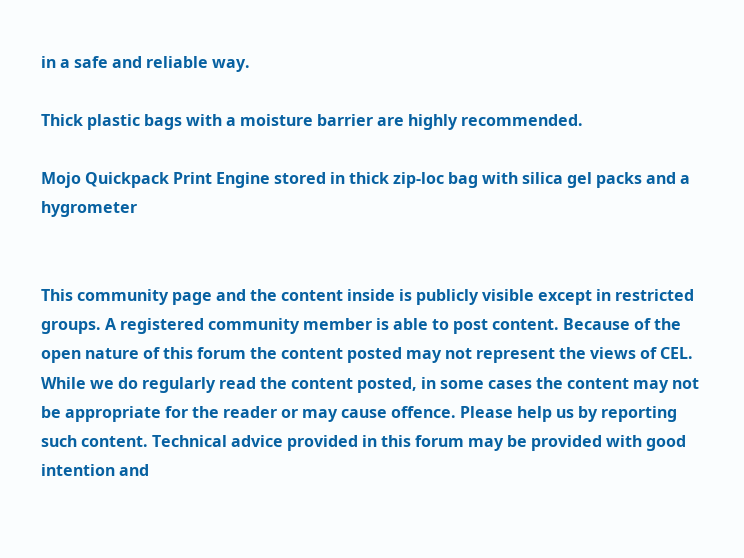in a safe and reliable way.

Thick plastic bags with a moisture barrier are highly recommended.

Mojo Quickpack Print Engine stored in thick zip-loc bag with silica gel packs and a hygrometer


This community page and the content inside is publicly visible except in restricted groups. A registered community member is able to post content. Because of the open nature of this forum the content posted may not represent the views of CEL. While we do regularly read the content posted, in some cases the content may not be appropriate for the reader or may cause offence. Please help us by reporting such content. Technical advice provided in this forum may be provided with good intention and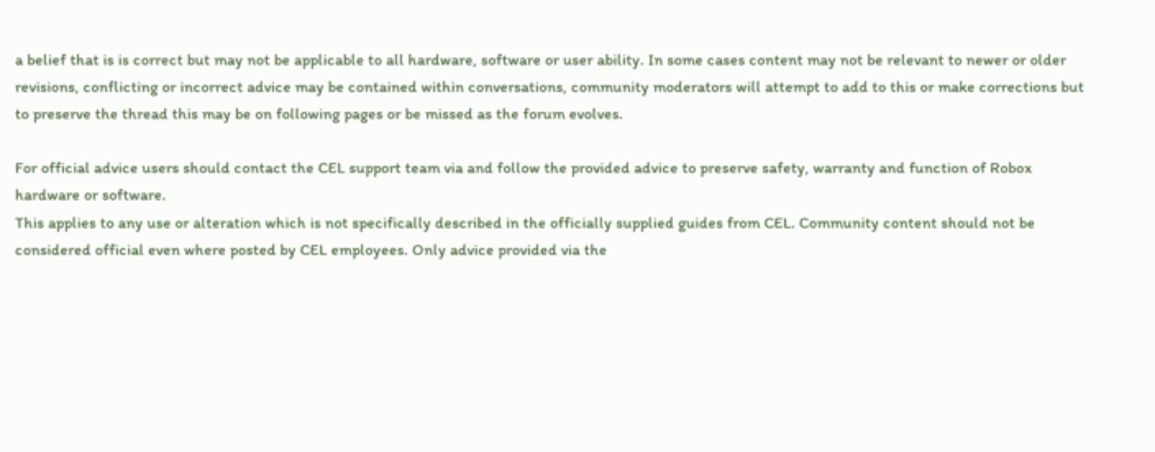a belief that is is correct but may not be applicable to all hardware, software or user ability. In some cases content may not be relevant to newer or older revisions, conflicting or incorrect advice may be contained within conversations, community moderators will attempt to add to this or make corrections but to preserve the thread this may be on following pages or be missed as the forum evolves.

For official advice users should contact the CEL support team via and follow the provided advice to preserve safety, warranty and function of Robox hardware or software.
This applies to any use or alteration which is not specifically described in the officially supplied guides from CEL. Community content should not be considered official even where posted by CEL employees. Only advice provided via the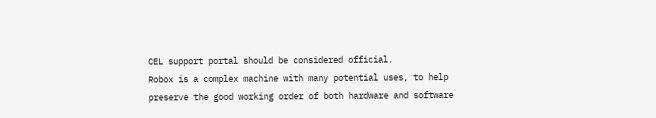CEL support portal should be considered official.
Robox is a complex machine with many potential uses, to help preserve the good working order of both hardware and software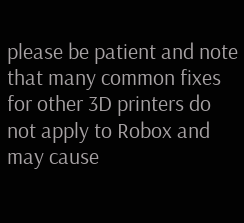please be patient and note that many common fixes for other 3D printers do not apply to Robox and may cause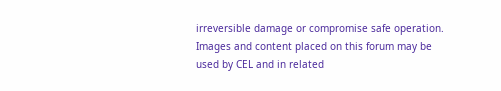irreversible damage or compromise safe operation.
Images and content placed on this forum may be used by CEL and in related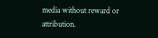media without reward or attribution.